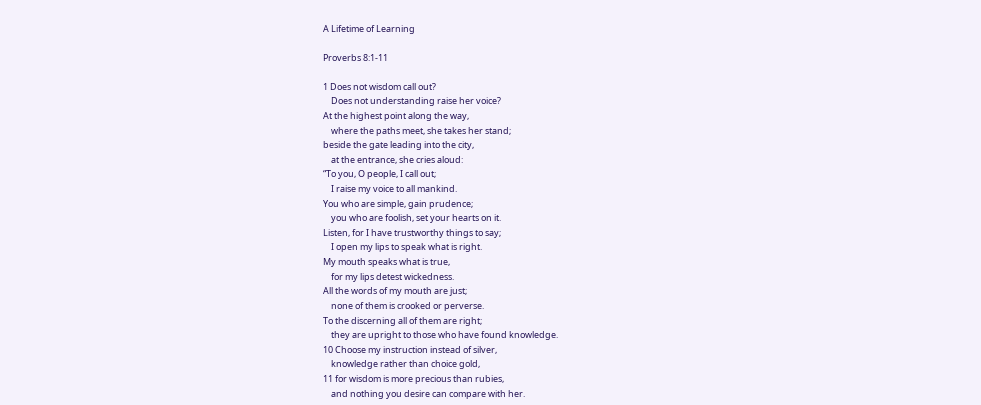A Lifetime of Learning

Proverbs 8:1-11

1 Does not wisdom call out?
    Does not understanding raise her voice?
At the highest point along the way,
    where the paths meet, she takes her stand;
beside the gate leading into the city,
    at the entrance, she cries aloud:
“To you, O people, I call out;
    I raise my voice to all mankind.
You who are simple, gain prudence;
    you who are foolish, set your hearts on it.
Listen, for I have trustworthy things to say;
    I open my lips to speak what is right.
My mouth speaks what is true,
    for my lips detest wickedness.
All the words of my mouth are just;
    none of them is crooked or perverse.
To the discerning all of them are right;
    they are upright to those who have found knowledge.
10 Choose my instruction instead of silver,
    knowledge rather than choice gold,
11 for wisdom is more precious than rubies,
    and nothing you desire can compare with her.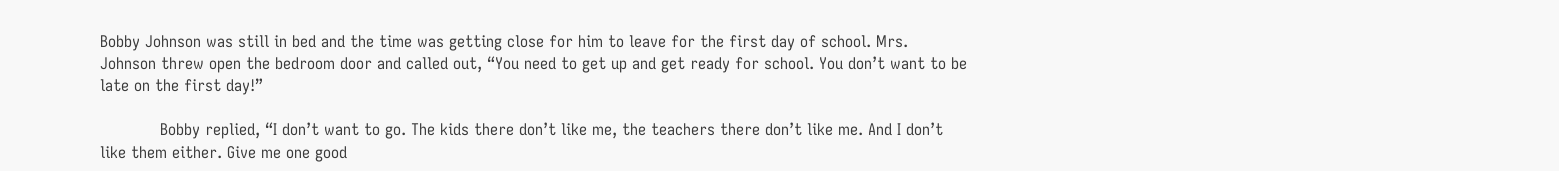Bobby Johnson was still in bed and the time was getting close for him to leave for the first day of school. Mrs. Johnson threw open the bedroom door and called out, “You need to get up and get ready for school. You don’t want to be late on the first day!”

            Bobby replied, “I don’t want to go. The kids there don’t like me, the teachers there don’t like me. And I don’t like them either. Give me one good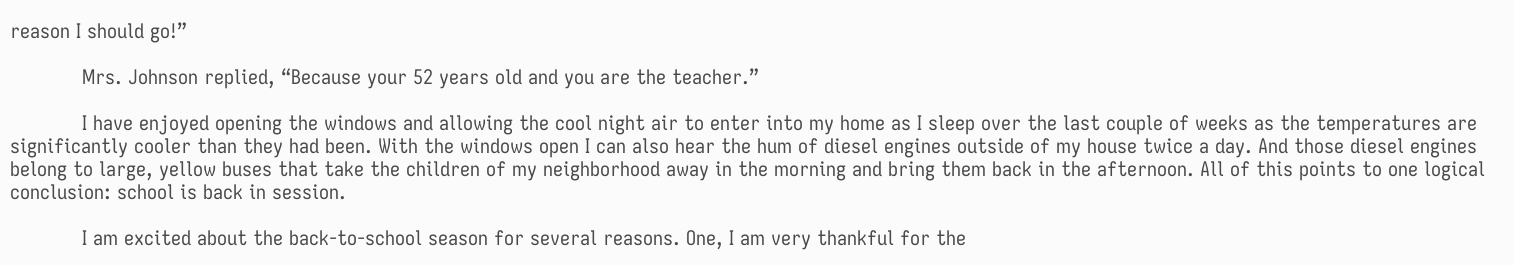reason I should go!”

            Mrs. Johnson replied, “Because your 52 years old and you are the teacher.”

            I have enjoyed opening the windows and allowing the cool night air to enter into my home as I sleep over the last couple of weeks as the temperatures are significantly cooler than they had been. With the windows open I can also hear the hum of diesel engines outside of my house twice a day. And those diesel engines belong to large, yellow buses that take the children of my neighborhood away in the morning and bring them back in the afternoon. All of this points to one logical conclusion: school is back in session.

            I am excited about the back-to-school season for several reasons. One, I am very thankful for the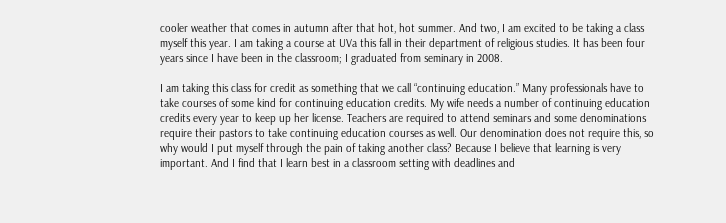cooler weather that comes in autumn after that hot, hot summer. And two, I am excited to be taking a class myself this year. I am taking a course at UVa this fall in their department of religious studies. It has been four years since I have been in the classroom; I graduated from seminary in 2008.

I am taking this class for credit as something that we call “continuing education.” Many professionals have to take courses of some kind for continuing education credits. My wife needs a number of continuing education credits every year to keep up her license. Teachers are required to attend seminars and some denominations require their pastors to take continuing education courses as well. Our denomination does not require this, so why would I put myself through the pain of taking another class? Because I believe that learning is very important. And I find that I learn best in a classroom setting with deadlines and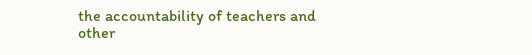the accountability of teachers and other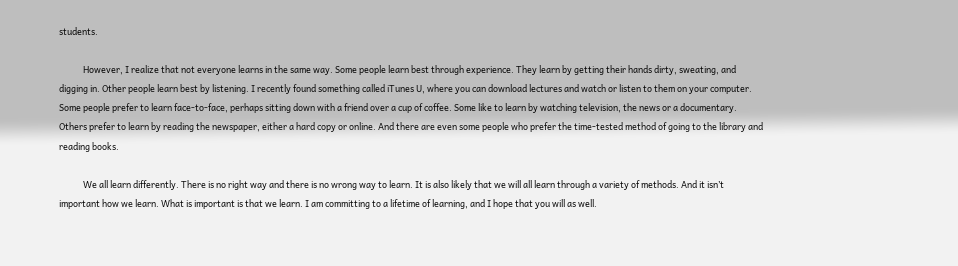students.

            However, I realize that not everyone learns in the same way. Some people learn best through experience. They learn by getting their hands dirty, sweating, and digging in. Other people learn best by listening. I recently found something called iTunes U, where you can download lectures and watch or listen to them on your computer. Some people prefer to learn face-to-face, perhaps sitting down with a friend over a cup of coffee. Some like to learn by watching television, the news or a documentary. Others prefer to learn by reading the newspaper, either a hard copy or online. And there are even some people who prefer the time-tested method of going to the library and reading books.

            We all learn differently. There is no right way and there is no wrong way to learn. It is also likely that we will all learn through a variety of methods. And it isn’t important how we learn. What is important is that we learn. I am committing to a lifetime of learning, and I hope that you will as well.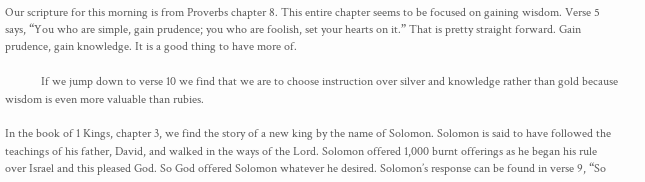Our scripture for this morning is from Proverbs chapter 8. This entire chapter seems to be focused on gaining wisdom. Verse 5 says, “You who are simple, gain prudence; you who are foolish, set your hearts on it.” That is pretty straight forward. Gain prudence, gain knowledge. It is a good thing to have more of.

            If we jump down to verse 10 we find that we are to choose instruction over silver and knowledge rather than gold because wisdom is even more valuable than rubies.

In the book of 1 Kings, chapter 3, we find the story of a new king by the name of Solomon. Solomon is said to have followed the teachings of his father, David, and walked in the ways of the Lord. Solomon offered 1,000 burnt offerings as he began his rule over Israel and this pleased God. So God offered Solomon whatever he desired. Solomon’s response can be found in verse 9, “So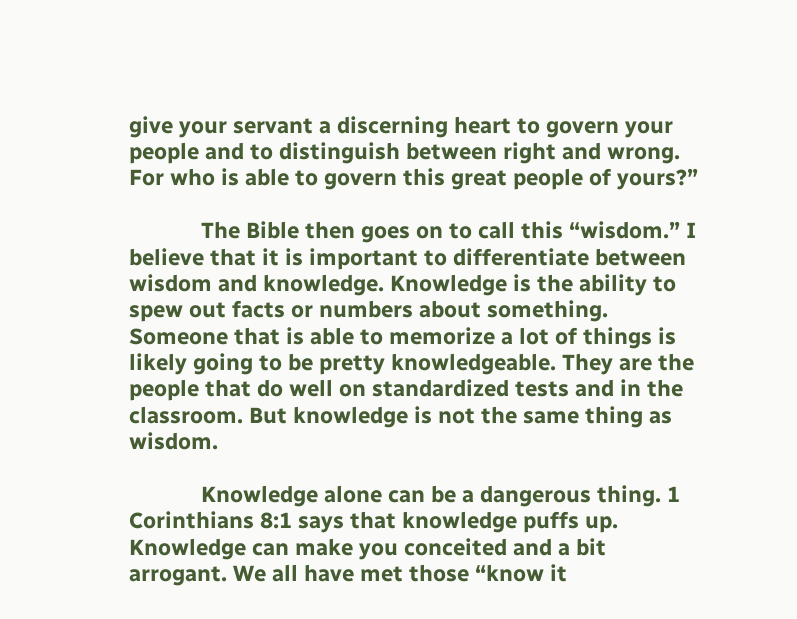give your servant a discerning heart to govern your people and to distinguish between right and wrong. For who is able to govern this great people of yours?”

            The Bible then goes on to call this “wisdom.” I believe that it is important to differentiate between wisdom and knowledge. Knowledge is the ability to spew out facts or numbers about something. Someone that is able to memorize a lot of things is likely going to be pretty knowledgeable. They are the people that do well on standardized tests and in the classroom. But knowledge is not the same thing as wisdom.

            Knowledge alone can be a dangerous thing. 1 Corinthians 8:1 says that knowledge puffs up. Knowledge can make you conceited and a bit arrogant. We all have met those “know it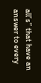all’s” that have an answer to every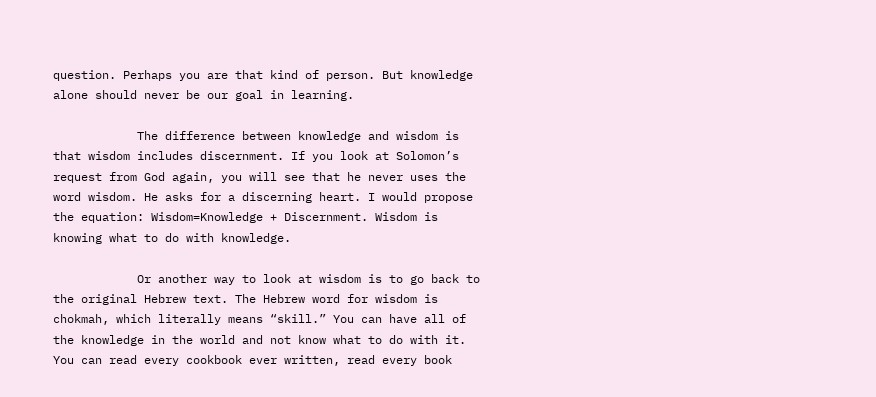question. Perhaps you are that kind of person. But knowledge alone should never be our goal in learning.

            The difference between knowledge and wisdom is that wisdom includes discernment. If you look at Solomon’s request from God again, you will see that he never uses the word wisdom. He asks for a discerning heart. I would propose the equation: Wisdom=Knowledge + Discernment. Wisdom is knowing what to do with knowledge.

            Or another way to look at wisdom is to go back to the original Hebrew text. The Hebrew word for wisdom is chokmah, which literally means “skill.” You can have all of the knowledge in the world and not know what to do with it. You can read every cookbook ever written, read every book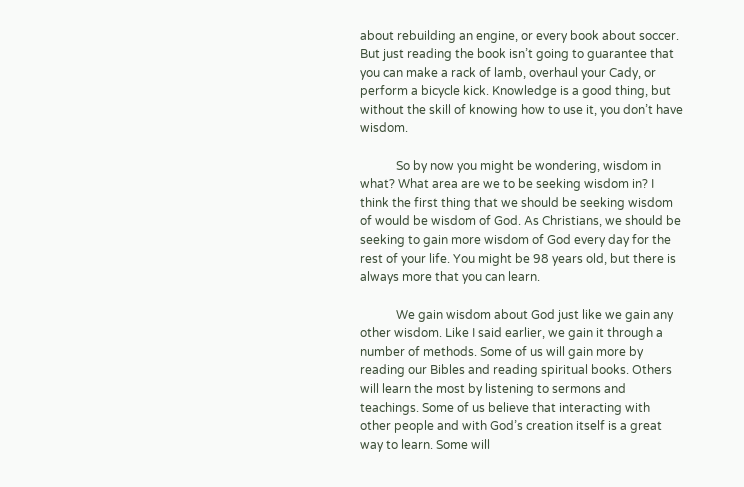about rebuilding an engine, or every book about soccer. But just reading the book isn’t going to guarantee that you can make a rack of lamb, overhaul your Cady, or perform a bicycle kick. Knowledge is a good thing, but without the skill of knowing how to use it, you don’t have wisdom.

            So by now you might be wondering, wisdom in what? What area are we to be seeking wisdom in? I think the first thing that we should be seeking wisdom of would be wisdom of God. As Christians, we should be seeking to gain more wisdom of God every day for the rest of your life. You might be 98 years old, but there is always more that you can learn.

            We gain wisdom about God just like we gain any other wisdom. Like I said earlier, we gain it through a number of methods. Some of us will gain more by reading our Bibles and reading spiritual books. Others will learn the most by listening to sermons and teachings. Some of us believe that interacting with other people and with God’s creation itself is a great way to learn. Some will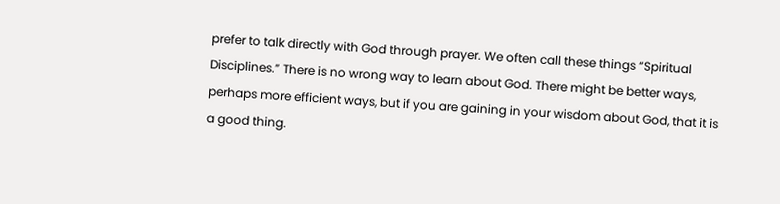prefer to talk directly with God through prayer. We often call these things “Spiritual Disciplines.” There is no wrong way to learn about God. There might be better ways, perhaps more efficient ways, but if you are gaining in your wisdom about God, that it is a good thing.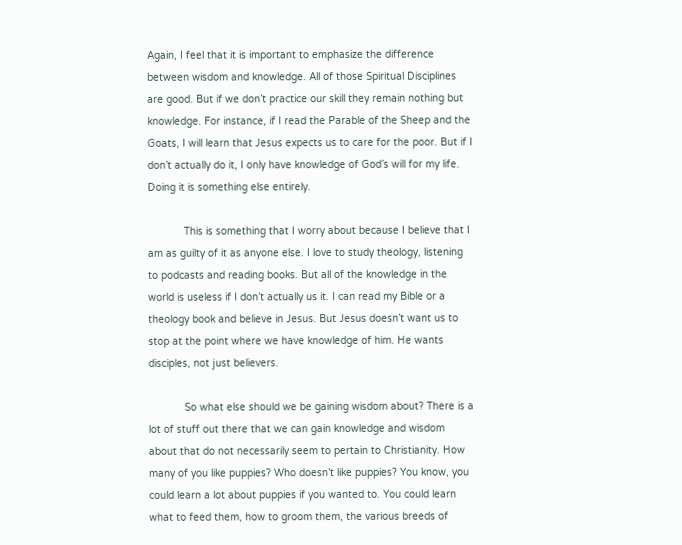Again, I feel that it is important to emphasize the difference between wisdom and knowledge. All of those Spiritual Disciplines are good. But if we don’t practice our skill they remain nothing but knowledge. For instance, if I read the Parable of the Sheep and the Goats, I will learn that Jesus expects us to care for the poor. But if I don’t actually do it, I only have knowledge of God’s will for my life. Doing it is something else entirely.

            This is something that I worry about because I believe that I am as guilty of it as anyone else. I love to study theology, listening to podcasts and reading books. But all of the knowledge in the world is useless if I don’t actually us it. I can read my Bible or a theology book and believe in Jesus. But Jesus doesn’t want us to stop at the point where we have knowledge of him. He wants disciples, not just believers.

            So what else should we be gaining wisdom about? There is a lot of stuff out there that we can gain knowledge and wisdom about that do not necessarily seem to pertain to Christianity. How many of you like puppies? Who doesn’t like puppies? You know, you could learn a lot about puppies if you wanted to. You could learn what to feed them, how to groom them, the various breeds of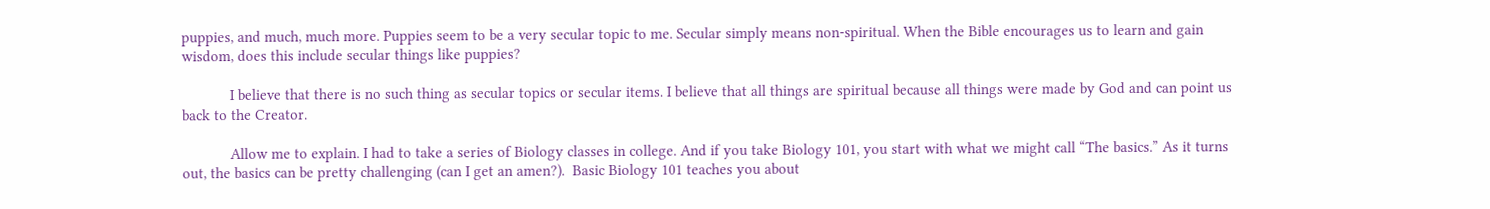puppies, and much, much more. Puppies seem to be a very secular topic to me. Secular simply means non-spiritual. When the Bible encourages us to learn and gain wisdom, does this include secular things like puppies?

            I believe that there is no such thing as secular topics or secular items. I believe that all things are spiritual because all things were made by God and can point us back to the Creator.

            Allow me to explain. I had to take a series of Biology classes in college. And if you take Biology 101, you start with what we might call “The basics.” As it turns out, the basics can be pretty challenging (can I get an amen?).  Basic Biology 101 teaches you about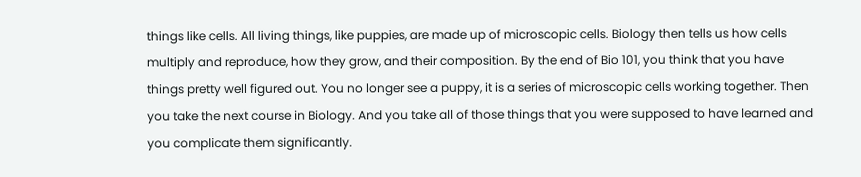things like cells. All living things, like puppies, are made up of microscopic cells. Biology then tells us how cells multiply and reproduce, how they grow, and their composition. By the end of Bio 101, you think that you have things pretty well figured out. You no longer see a puppy, it is a series of microscopic cells working together. Then you take the next course in Biology. And you take all of those things that you were supposed to have learned and you complicate them significantly.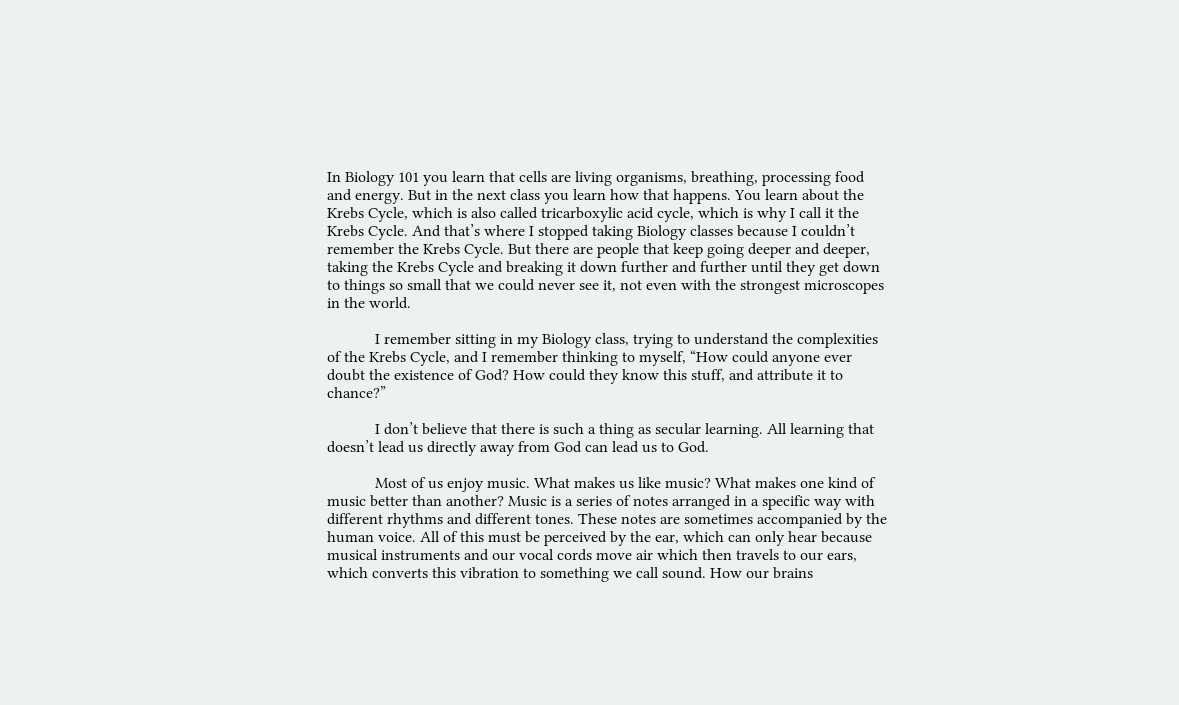In Biology 101 you learn that cells are living organisms, breathing, processing food and energy. But in the next class you learn how that happens. You learn about the Krebs Cycle, which is also called tricarboxylic acid cycle, which is why I call it the Krebs Cycle. And that’s where I stopped taking Biology classes because I couldn’t remember the Krebs Cycle. But there are people that keep going deeper and deeper, taking the Krebs Cycle and breaking it down further and further until they get down to things so small that we could never see it, not even with the strongest microscopes in the world.

            I remember sitting in my Biology class, trying to understand the complexities of the Krebs Cycle, and I remember thinking to myself, “How could anyone ever doubt the existence of God? How could they know this stuff, and attribute it to chance?”

            I don’t believe that there is such a thing as secular learning. All learning that doesn’t lead us directly away from God can lead us to God.

            Most of us enjoy music. What makes us like music? What makes one kind of music better than another? Music is a series of notes arranged in a specific way with different rhythms and different tones. These notes are sometimes accompanied by the human voice. All of this must be perceived by the ear, which can only hear because musical instruments and our vocal cords move air which then travels to our ears, which converts this vibration to something we call sound. How our brains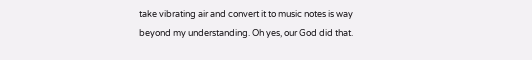take vibrating air and convert it to music notes is way beyond my understanding. Oh yes, our God did that.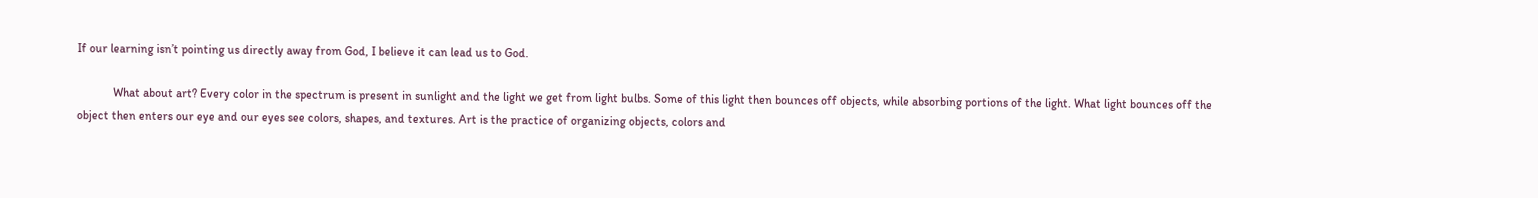If our learning isn’t pointing us directly away from God, I believe it can lead us to God.

            What about art? Every color in the spectrum is present in sunlight and the light we get from light bulbs. Some of this light then bounces off objects, while absorbing portions of the light. What light bounces off the object then enters our eye and our eyes see colors, shapes, and textures. Art is the practice of organizing objects, colors and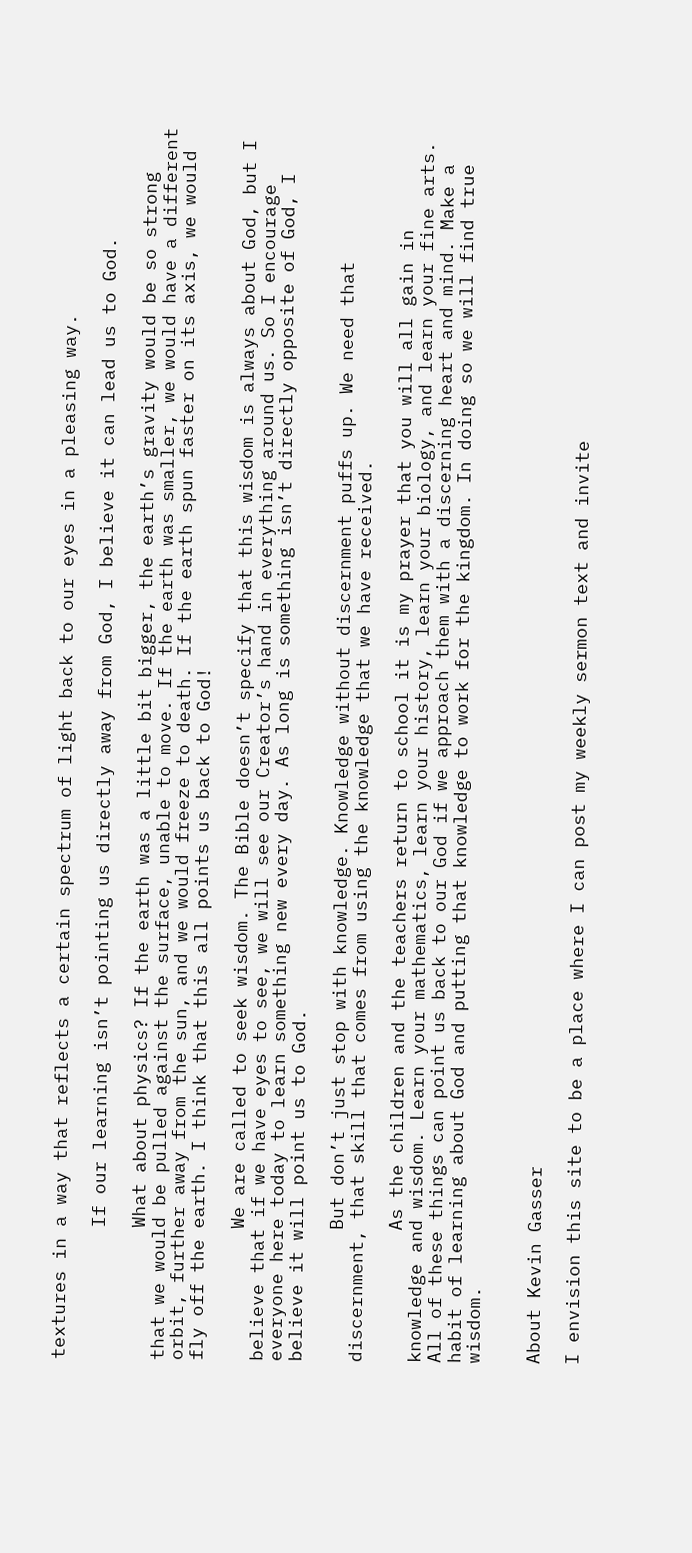textures in a way that reflects a certain spectrum of light back to our eyes in a pleasing way.

            If our learning isn’t pointing us directly away from God, I believe it can lead us to God.

            What about physics? If the earth was a little bit bigger, the earth’s gravity would be so strong that we would be pulled against the surface, unable to move. If the earth was smaller, we would have a different orbit, further away from the sun, and we would freeze to death. If the earth spun faster on its axis, we would fly off the earth. I think that this all points us back to God!

            We are called to seek wisdom. The Bible doesn’t specify that this wisdom is always about God, but I believe that if we have eyes to see, we will see our Creator’s hand in everything around us. So I encourage everyone here today to learn something new every day. As long is something isn’t directly opposite of God, I believe it will point us to God.

            But don’t just stop with knowledge. Knowledge without discernment puffs up. We need that discernment, that skill that comes from using the knowledge that we have received.

            As the children and the teachers return to school it is my prayer that you will all gain in knowledge and wisdom. Learn your mathematics, learn your history, learn your biology, and learn your fine arts. All of these things can point us back to our God if we approach them with a discerning heart and mind. Make a habit of learning about God and putting that knowledge to work for the kingdom. In doing so we will find true wisdom.


About Kevin Gasser

I envision this site to be a place where I can post my weekly sermon text and invite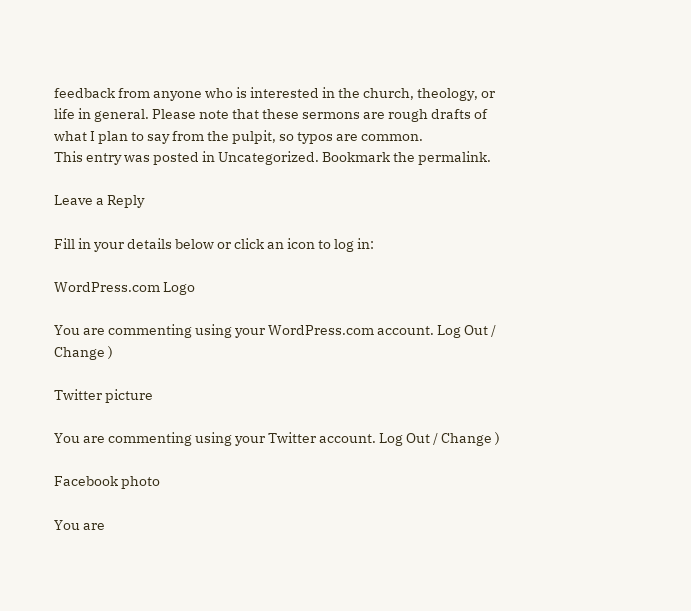feedback from anyone who is interested in the church, theology, or life in general. Please note that these sermons are rough drafts of what I plan to say from the pulpit, so typos are common.
This entry was posted in Uncategorized. Bookmark the permalink.

Leave a Reply

Fill in your details below or click an icon to log in:

WordPress.com Logo

You are commenting using your WordPress.com account. Log Out / Change )

Twitter picture

You are commenting using your Twitter account. Log Out / Change )

Facebook photo

You are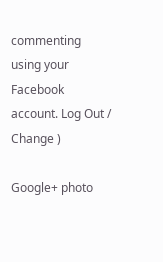commenting using your Facebook account. Log Out / Change )

Google+ photo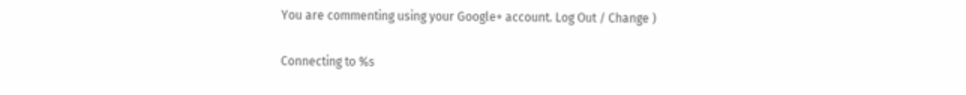You are commenting using your Google+ account. Log Out / Change )

Connecting to %s